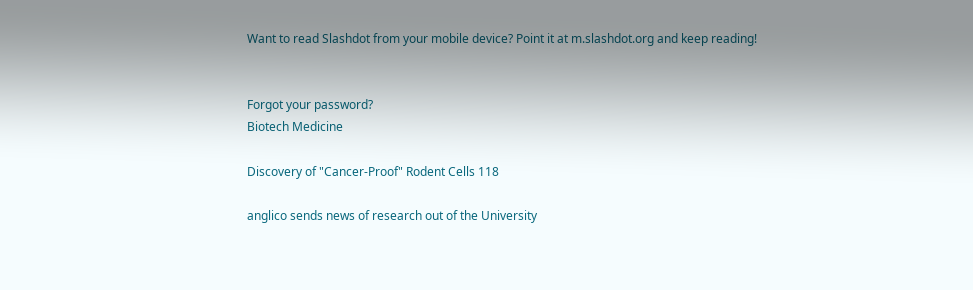Want to read Slashdot from your mobile device? Point it at m.slashdot.org and keep reading!


Forgot your password?
Biotech Medicine

Discovery of "Cancer-Proof" Rodent Cells 118

anglico sends news of research out of the University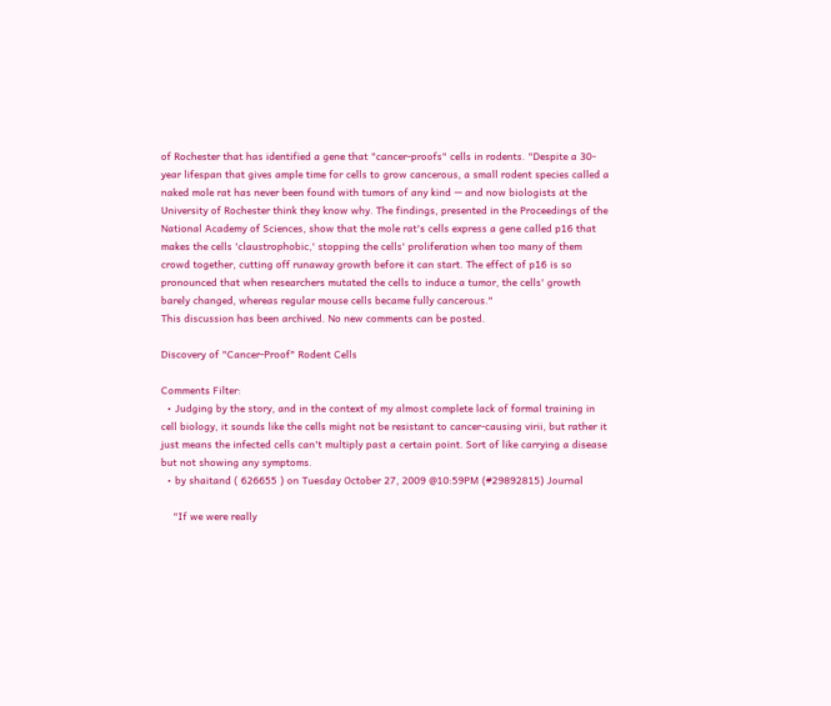of Rochester that has identified a gene that "cancer-proofs" cells in rodents. "Despite a 30-year lifespan that gives ample time for cells to grow cancerous, a small rodent species called a naked mole rat has never been found with tumors of any kind — and now biologists at the University of Rochester think they know why. The findings, presented in the Proceedings of the National Academy of Sciences, show that the mole rat's cells express a gene called p16 that makes the cells 'claustrophobic,' stopping the cells' proliferation when too many of them crowd together, cutting off runaway growth before it can start. The effect of p16 is so pronounced that when researchers mutated the cells to induce a tumor, the cells' growth barely changed, whereas regular mouse cells became fully cancerous."
This discussion has been archived. No new comments can be posted.

Discovery of "Cancer-Proof" Rodent Cells

Comments Filter:
  • Judging by the story, and in the context of my almost complete lack of formal training in cell biology, it sounds like the cells might not be resistant to cancer-causing virii, but rather it just means the infected cells can't multiply past a certain point. Sort of like carrying a disease but not showing any symptoms.
  • by shaitand ( 626655 ) on Tuesday October 27, 2009 @10:59PM (#29892815) Journal

    "If we were really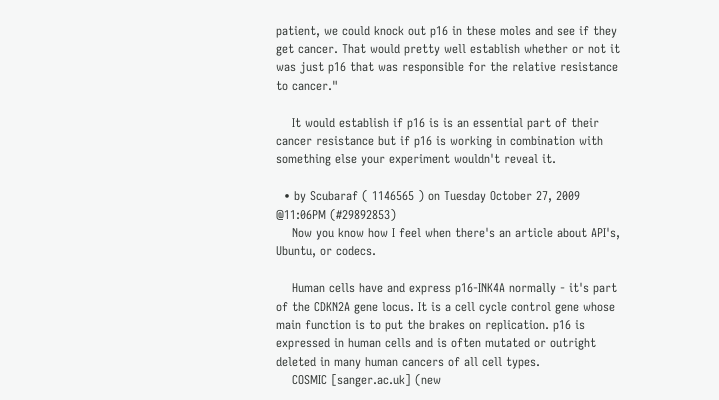patient, we could knock out p16 in these moles and see if they get cancer. That would pretty well establish whether or not it was just p16 that was responsible for the relative resistance to cancer."

    It would establish if p16 is is an essential part of their cancer resistance but if p16 is working in combination with something else your experiment wouldn't reveal it.

  • by Scubaraf ( 1146565 ) on Tuesday October 27, 2009 @11:06PM (#29892853)
    Now you know how I feel when there's an article about API's, Ubuntu, or codecs.

    Human cells have and express p16-INK4A normally - it's part of the CDKN2A gene locus. It is a cell cycle control gene whose main function is to put the brakes on replication. p16 is expressed in human cells and is often mutated or outright deleted in many human cancers of all cell types.
    COSMIC [sanger.ac.uk] (new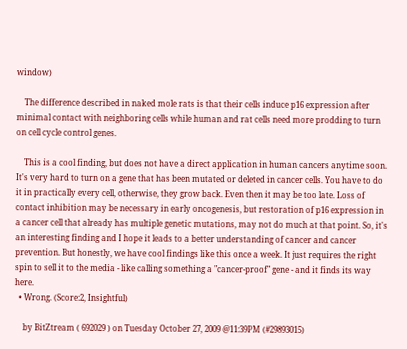window)

    The difference described in naked mole rats is that their cells induce p16 expression after minimal contact with neighboring cells while human and rat cells need more prodding to turn on cell cycle control genes.

    This is a cool finding, but does not have a direct application in human cancers anytime soon. It's very hard to turn on a gene that has been mutated or deleted in cancer cells. You have to do it in practically every cell, otherwise, they grow back. Even then it may be too late. Loss of contact inhibition may be necessary in early oncogenesis, but restoration of p16 expression in a cancer cell that already has multiple genetic mutations, may not do much at that point. So, it's an interesting finding and I hope it leads to a better understanding of cancer and cancer prevention. But honestly, we have cool findings like this once a week. It just requires the right spin to sell it to the media - like calling something a "cancer-proof" gene - and it finds its way here.
  • Wrong. (Score:2, Insightful)

    by BitZtream ( 692029 ) on Tuesday October 27, 2009 @11:39PM (#29893015)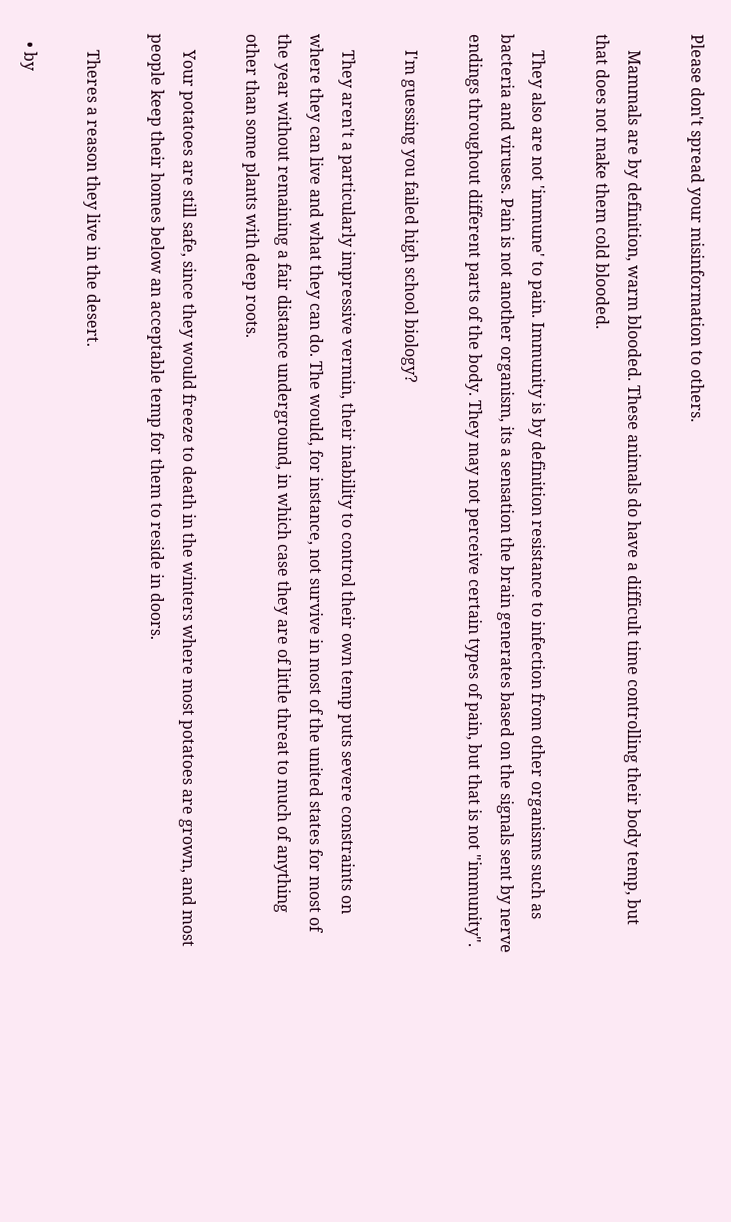Please don't spread your misinformation to others.

    Mammals are by definition, warm blooded. These animals do have a difficult time controlling their body temp, but that does not make them cold blooded.

    They also are not 'immune' to pain. Immunity is by definition resistance to infection from other organisms such as bacteria and viruses. Pain is not another organism, its a sensation the brain generates based on the signals sent by nerve endings throughout different parts of the body. They may not perceive certain types of pain, but that is not "immunity".

    I'm guessing you failed high school biology?

    They aren't a particularly impressive vermin, their inability to control their own temp puts severe constraints on where they can live and what they can do. The would, for instance, not survive in most of the united states for most of the year without remaining a fair distance underground, in which case they are of little threat to much of anything other than some plants with deep roots.

    Your potatoes are still safe, since they would freeze to death in the winters where most potatoes are grown, and most people keep their homes below an acceptable temp for them to reside in doors.

    Theres a reason they live in the desert.

  • by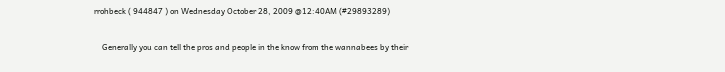rrohbeck ( 944847 ) on Wednesday October 28, 2009 @12:40AM (#29893289)

    Generally you can tell the pros and people in the know from the wannabees by their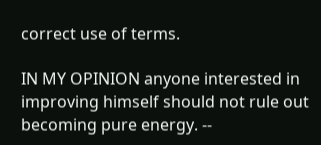correct use of terms.

IN MY OPINION anyone interested in improving himself should not rule out becoming pure energy. --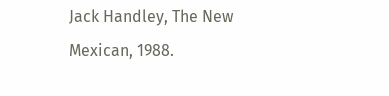Jack Handley, The New Mexican, 1988.